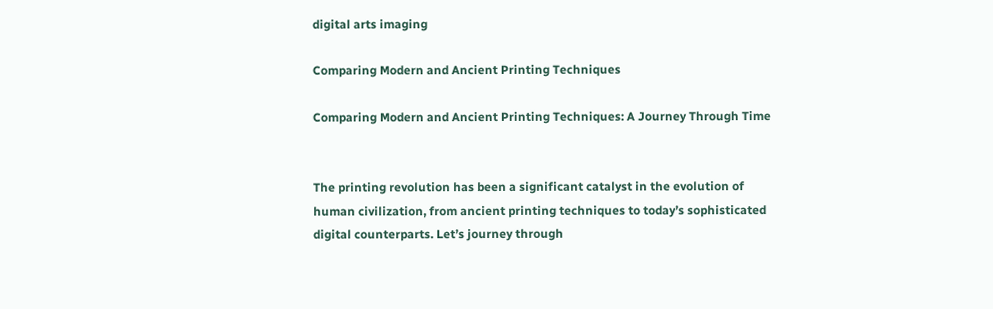digital arts imaging

Comparing Modern and Ancient Printing Techniques

Comparing Modern and Ancient Printing Techniques: A Journey Through Time


The printing revolution has been a significant catalyst in the evolution of human civilization, from ancient printing techniques to today’s sophisticated digital counterparts. Let’s journey through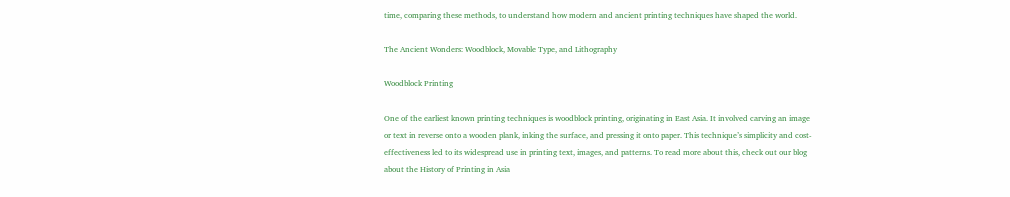time, comparing these methods, to understand how modern and ancient printing techniques have shaped the world.

The Ancient Wonders: Woodblock, Movable Type, and Lithography

Woodblock Printing

One of the earliest known printing techniques is woodblock printing, originating in East Asia. It involved carving an image or text in reverse onto a wooden plank, inking the surface, and pressing it onto paper. This technique’s simplicity and cost-effectiveness led to its widespread use in printing text, images, and patterns. To read more about this, check out our blog about the History of Printing in Asia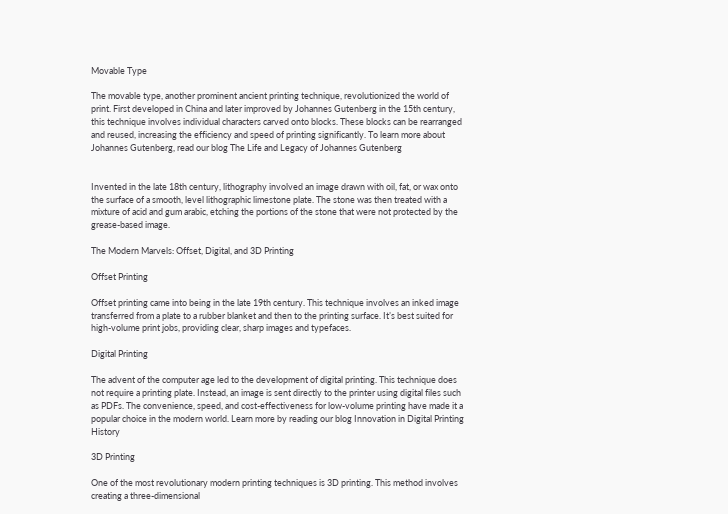Movable Type

The movable type, another prominent ancient printing technique, revolutionized the world of print. First developed in China and later improved by Johannes Gutenberg in the 15th century, this technique involves individual characters carved onto blocks. These blocks can be rearranged and reused, increasing the efficiency and speed of printing significantly. To learn more about Johannes Gutenberg, read our blog The Life and Legacy of Johannes Gutenberg


Invented in the late 18th century, lithography involved an image drawn with oil, fat, or wax onto the surface of a smooth, level lithographic limestone plate. The stone was then treated with a mixture of acid and gum arabic, etching the portions of the stone that were not protected by the grease-based image.

The Modern Marvels: Offset, Digital, and 3D Printing

Offset Printing

Offset printing came into being in the late 19th century. This technique involves an inked image transferred from a plate to a rubber blanket and then to the printing surface. It’s best suited for high-volume print jobs, providing clear, sharp images and typefaces.

Digital Printing

The advent of the computer age led to the development of digital printing. This technique does not require a printing plate. Instead, an image is sent directly to the printer using digital files such as PDFs. The convenience, speed, and cost-effectiveness for low-volume printing have made it a popular choice in the modern world. Learn more by reading our blog Innovation in Digital Printing History

3D Printing

One of the most revolutionary modern printing techniques is 3D printing. This method involves creating a three-dimensional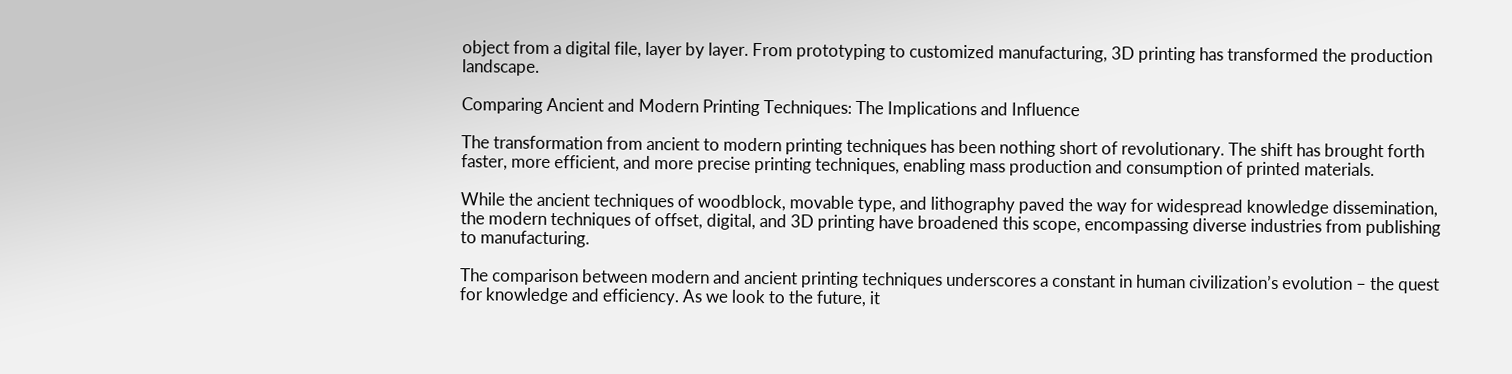object from a digital file, layer by layer. From prototyping to customized manufacturing, 3D printing has transformed the production landscape.

Comparing Ancient and Modern Printing Techniques: The Implications and Influence

The transformation from ancient to modern printing techniques has been nothing short of revolutionary. The shift has brought forth faster, more efficient, and more precise printing techniques, enabling mass production and consumption of printed materials.

While the ancient techniques of woodblock, movable type, and lithography paved the way for widespread knowledge dissemination, the modern techniques of offset, digital, and 3D printing have broadened this scope, encompassing diverse industries from publishing to manufacturing.

The comparison between modern and ancient printing techniques underscores a constant in human civilization’s evolution – the quest for knowledge and efficiency. As we look to the future, it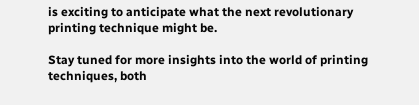is exciting to anticipate what the next revolutionary printing technique might be.

Stay tuned for more insights into the world of printing techniques, both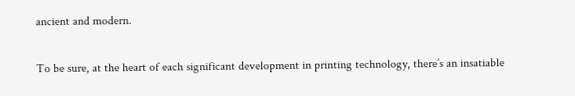ancient and modern.

To be sure, at the heart of each significant development in printing technology, there’s an insatiable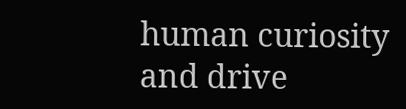human curiosity and drive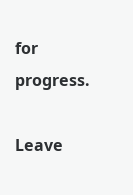for progress.

Leave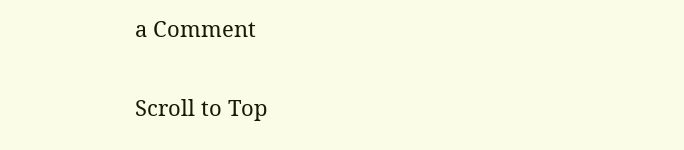a Comment

Scroll to Top